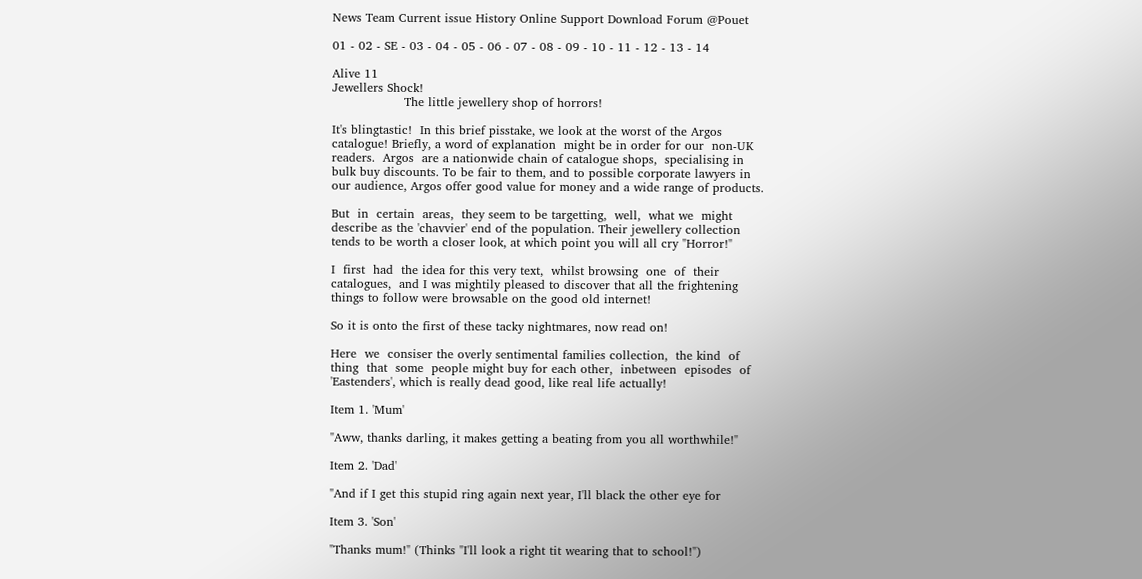News Team Current issue History Online Support Download Forum @Pouet

01 - 02 - SE - 03 - 04 - 05 - 06 - 07 - 08 - 09 - 10 - 11 - 12 - 13 - 14

Alive 11
Jewellers Shock!
                  The little jewellery shop of horrors!

It's blingtastic!  In this brief pisstake, we look at the worst of the Argos
catalogue! Briefly, a word of explanation  might be in order for our  non-UK
readers.  Argos  are a nationwide chain of catalogue shops,  specialising in
bulk buy discounts. To be fair to them, and to possible corporate lawyers in
our audience, Argos offer good value for money and a wide range of products.

But  in  certain  areas,  they seem to be targetting,  well,  what we  might
describe as the 'chavvier' end of the population. Their jewellery collection
tends to be worth a closer look, at which point you will all cry "Horror!"

I  first  had  the idea for this very text,  whilst browsing  one  of  their
catalogues,  and I was mightily pleased to discover that all the frightening
things to follow were browsable on the good old internet!

So it is onto the first of these tacky nightmares, now read on!

Here  we  consiser the overly sentimental families collection,  the kind  of
thing  that  some  people might buy for each other,  inbetween  episodes  of
'Eastenders', which is really dead good, like real life actually!

Item 1. 'Mum'

"Aww, thanks darling, it makes getting a beating from you all worthwhile!"

Item 2. 'Dad'

"And if I get this stupid ring again next year, I'll black the other eye for

Item 3. 'Son'

"Thanks mum!" (Thinks "I'll look a right tit wearing that to school!")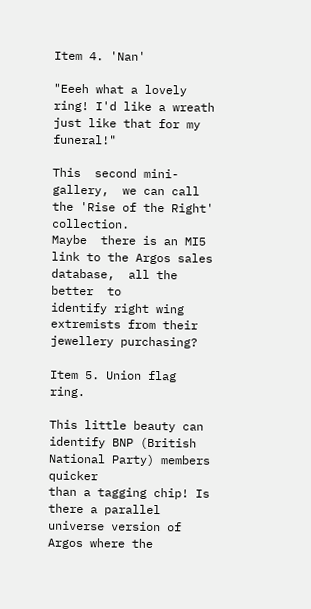Item 4. 'Nan'

"Eeeh what a lovely ring! I'd like a wreath just like that for my funeral!"

This  second mini-gallery,  we can call the 'Rise of the Right'  collection.
Maybe  there is an MI5 link to the Argos sales database,  all the better  to
identify right wing extremists from their jewellery purchasing?

Item 5. Union flag ring.

This little beauty can identify BNP (British National Party) members quicker
than a tagging chip! Is there a parallel universe version of Argos where the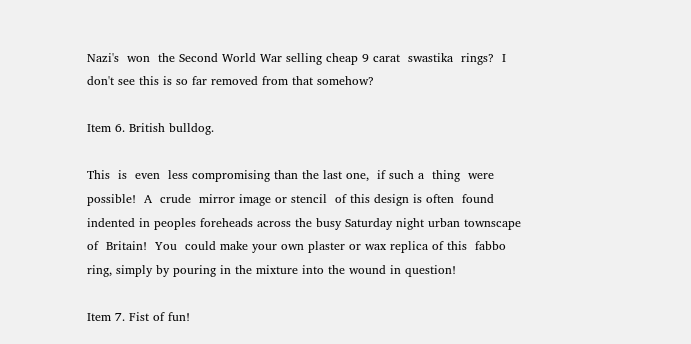Nazi's  won  the Second World War selling cheap 9 carat  swastika  rings?  I
don't see this is so far removed from that somehow?

Item 6. British bulldog.

This  is  even  less compromising than the last one,  if such a  thing  were
possible!  A  crude  mirror image or stencil  of this design is often  found
indented in peoples foreheads across the busy Saturday night urban townscape
of  Britain!  You  could make your own plaster or wax replica of this  fabbo
ring, simply by pouring in the mixture into the wound in question!

Item 7. Fist of fun!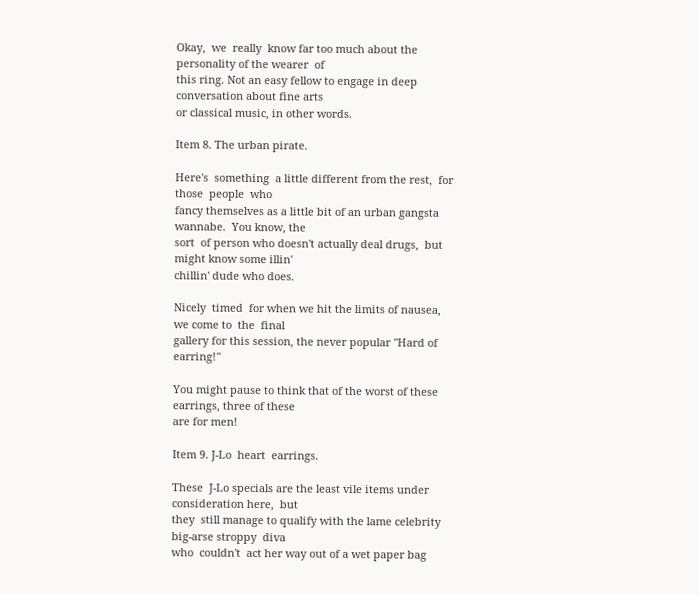Okay,  we  really  know far too much about the personality of the wearer  of
this ring. Not an easy fellow to engage in deep conversation about fine arts
or classical music, in other words.

Item 8. The urban pirate.

Here's  something  a little different from the rest,  for those  people  who
fancy themselves as a little bit of an urban gangsta wannabe.  You know, the
sort  of person who doesn't actually deal drugs,  but might know some illin'
chillin' dude who does.

Nicely  timed  for when we hit the limits of nausea,  we come to  the  final
gallery for this session, the never popular "Hard of earring!"

You might pause to think that of the worst of these earrings, three of these
are for men!

Item 9. J-Lo  heart  earrings.

These  J-Lo specials are the least vile items under consideration here,  but
they  still manage to qualify with the lame celebrity big-arse stroppy  diva
who  couldn't  act her way out of a wet paper bag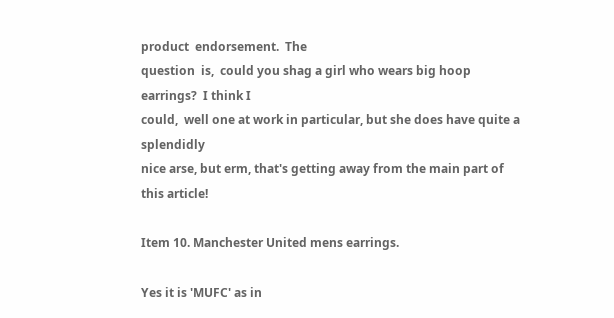product  endorsement.  The
question  is,  could you shag a girl who wears big hoop earrings?  I think I
could,  well one at work in particular, but she does have quite a splendidly
nice arse, but erm, that's getting away from the main part of this article!

Item 10. Manchester United mens earrings.

Yes it is 'MUFC' as in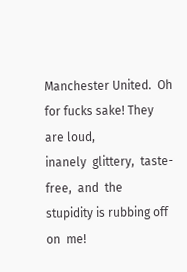Manchester United.  Oh for fucks sake! They are loud,
inanely  glittery,  taste-free,  and  the  stupidity is rubbing off  on  me!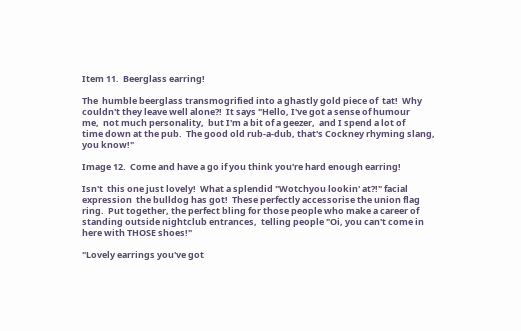Item 11.  Beerglass earring!

The  humble beerglass transmogrified into a ghastly gold piece of  tat!  Why
couldn't they leave well alone?!  It says "Hello, I've got a sense of humour
me,  not much personality,  but I'm a bit of a geezer,  and I spend a lot of
time down at the pub.  The good old rub-a-dub, that's Cockney rhyming slang,
you know!"

Image 12.  Come and have a go if you think you're hard enough earring!

Isn't  this one just lovely!  What a splendid "Wotchyou lookin' at?!" facial
expression  the bulldog has got!  These perfectly accessorise the union flag
ring.  Put together, the perfect bling for those people who make a career of
standing outside nightclub entrances,  telling people "Oi, you can't come in
here with THOSE shoes!"

"Lovely earrings you've got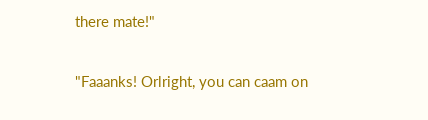there mate!"

"Faaanks! Orlright, you can caam on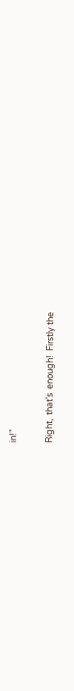in!"

Right,  that's  enough!  Firstly the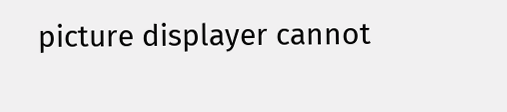picture displayer cannot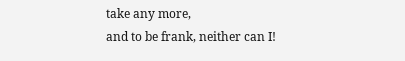take any more,
and to be frank, neither can I!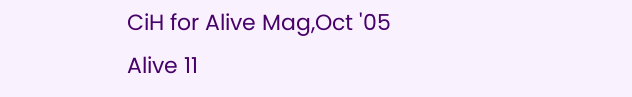CiH for Alive Mag,Oct '05
Alive 11